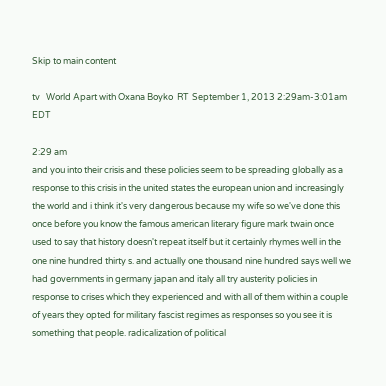Skip to main content

tv   World Apart with Oxana Boyko  RT  September 1, 2013 2:29am-3:01am EDT

2:29 am
and you into their crisis and these policies seem to be spreading globally as a response to this crisis in the united states the european union and increasingly the world and i think it's very dangerous because my wife so we've done this once before you know the famous american literary figure mark twain once used to say that history doesn't repeat itself but it certainly rhymes well in the one nine hundred thirty s. and actually one thousand nine hundred says well we had governments in germany japan and italy all try austerity policies in response to crises which they experienced and with all of them within a couple of years they opted for military fascist regimes as responses so you see it is something that people. radicalization of political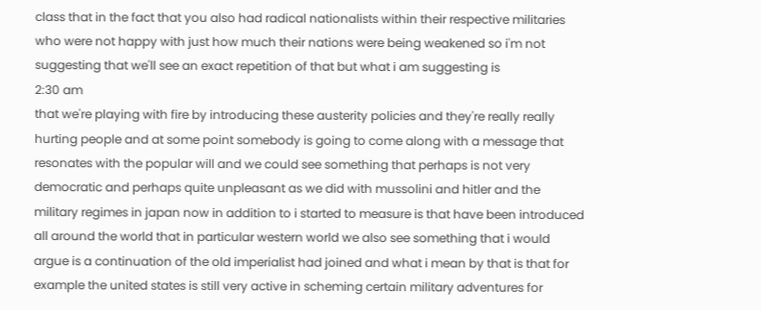class that in the fact that you also had radical nationalists within their respective militaries who were not happy with just how much their nations were being weakened so i'm not suggesting that we'll see an exact repetition of that but what i am suggesting is
2:30 am
that we're playing with fire by introducing these austerity policies and they're really really hurting people and at some point somebody is going to come along with a message that resonates with the popular will and we could see something that perhaps is not very democratic and perhaps quite unpleasant as we did with mussolini and hitler and the military regimes in japan now in addition to i started to measure is that have been introduced all around the world that in particular western world we also see something that i would argue is a continuation of the old imperialist had joined and what i mean by that is that for example the united states is still very active in scheming certain military adventures for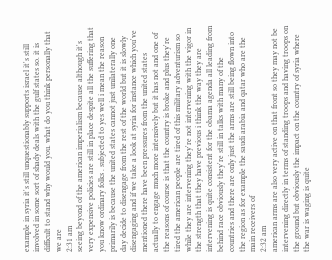example in syria it's still unquestionably supports israel it's still involved in some sort of shady deals with the gulf states so. it is difficult to stand why would you. what do you think personally that we are
2:31 am
seeing beyond of the american imperialism because although it's very expensive policies are still in place despite all the suffering that you know ordinary folks . subjected to yes well i mean the reason primarily is because the united states cannot just unilaterally one day decide to disengage from the rest of the world but it is slowly disengaging and if we take a look at syria for instance which you've mentioned there have been pressures from the united states actually to engage much more intensively but it has not and one of the reasons of course is that the country is broke and plus they're tired the american people are tired of this military adventurism so while they are intervening they're not intervening with the vigor in the strength that they have previous i think the way they are intervening is quite consistent for the obama agenda all leading from behind race obviously they're still in talks with many of the countries and there are only just the arms are still being flown into the region as for example the saudi arabia and qatar who are the main receivers of
2:32 am
american arms are also very active on that front so they may not be intervening directly in terms of standing troops and having troops on the ground but obviously the impact on the country of syria where the war is waging is quite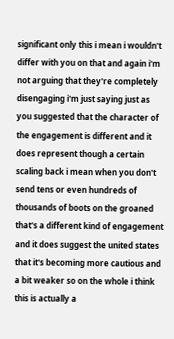significant only this i mean i wouldn't differ with you on that and again i'm not arguing that they're completely disengaging i'm just saying just as you suggested that the character of the engagement is different and it does represent though a certain scaling back i mean when you don't send tens or even hundreds of thousands of boots on the groaned that's a different kind of engagement and it does suggest the united states that it's becoming more cautious and a bit weaker so on the whole i think this is actually a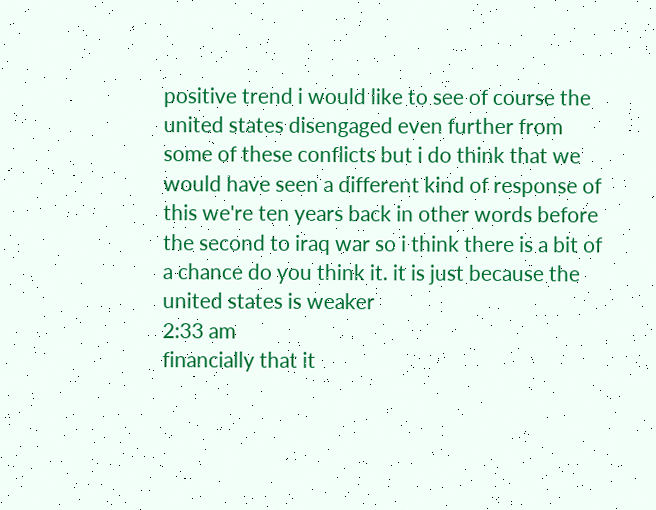positive trend i would like to see of course the united states disengaged even further from some of these conflicts but i do think that we would have seen a different kind of response of this we're ten years back in other words before the second to iraq war so i think there is a bit of a chance do you think it. it is just because the united states is weaker
2:33 am
financially that it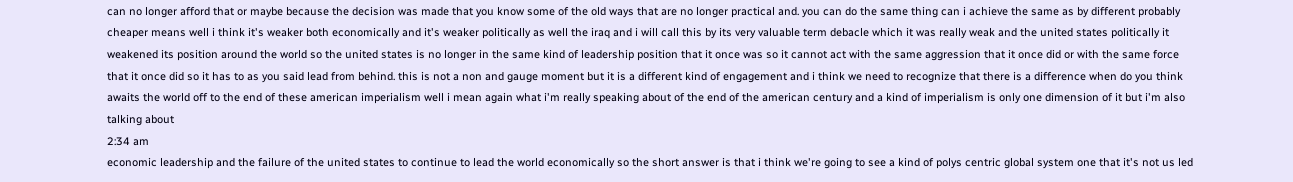can no longer afford that or maybe because the decision was made that you know some of the old ways that are no longer practical and. you can do the same thing can i achieve the same as by different probably cheaper means well i think it's weaker both economically and it's weaker politically as well the iraq and i will call this by its very valuable term debacle which it was really weak and the united states politically it weakened its position around the world so the united states is no longer in the same kind of leadership position that it once was so it cannot act with the same aggression that it once did or with the same force that it once did so it has to as you said lead from behind. this is not a non and gauge moment but it is a different kind of engagement and i think we need to recognize that there is a difference when do you think awaits the world off to the end of these american imperialism well i mean again what i'm really speaking about of the end of the american century and a kind of imperialism is only one dimension of it but i'm also talking about
2:34 am
economic leadership and the failure of the united states to continue to lead the world economically so the short answer is that i think we're going to see a kind of polys centric global system one that it's not us led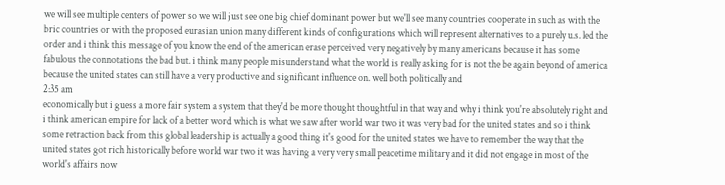we will see multiple centers of power so we will just see one big chief dominant power but we'll see many countries cooperate in such as with the bric countries or with the proposed eurasian union many different kinds of configurations which will represent alternatives to a purely u.s. led the order and i think this message of you know the end of the american erase perceived very negatively by many americans because it has some fabulous the connotations the bad but. i think many people misunderstand what the world is really asking for is not the be again beyond of america because the united states can still have a very productive and significant influence on. well both politically and
2:35 am
economically but i guess a more fair system a system that they'd be more thought thoughtful in that way and why i think you're absolutely right and i think american empire for lack of a better word which is what we saw after world war two it was very bad for the united states and so i think some retraction back from this global leadership is actually a good thing it's good for the united states we have to remember the way that the united states got rich historically before world war two it was having a very very small peacetime military and it did not engage in most of the world's affairs now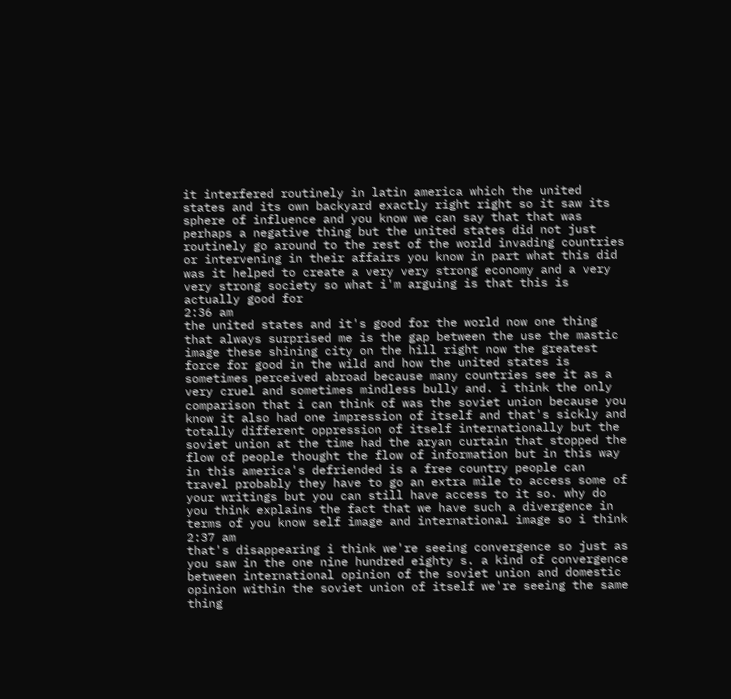it interfered routinely in latin america which the united states and its own backyard exactly right right so it saw its sphere of influence and you know we can say that that was perhaps a negative thing but the united states did not just routinely go around to the rest of the world invading countries or intervening in their affairs you know in part what this did was it helped to create a very very strong economy and a very very strong society so what i'm arguing is that this is actually good for
2:36 am
the united states and it's good for the world now one thing that always surprised me is the gap between the use the mastic image these shining city on the hill right now the greatest force for good in the wild and how the united states is sometimes perceived abroad because many countries see it as a very cruel and sometimes mindless bully and. i think the only comparison that i can think of was the soviet union because you know it also had one impression of itself and that's sickly and totally different oppression of itself internationally but the soviet union at the time had the aryan curtain that stopped the flow of people thought the flow of information but in this way in this america's defriended is a free country people can travel probably they have to go an extra mile to access some of your writings but you can still have access to it so. why do you think explains the fact that we have such a divergence in terms of you know self image and international image so i think
2:37 am
that's disappearing i think we're seeing convergence so just as you saw in the one nine hundred eighty s. a kind of convergence between international opinion of the soviet union and domestic opinion within the soviet union of itself we're seeing the same thing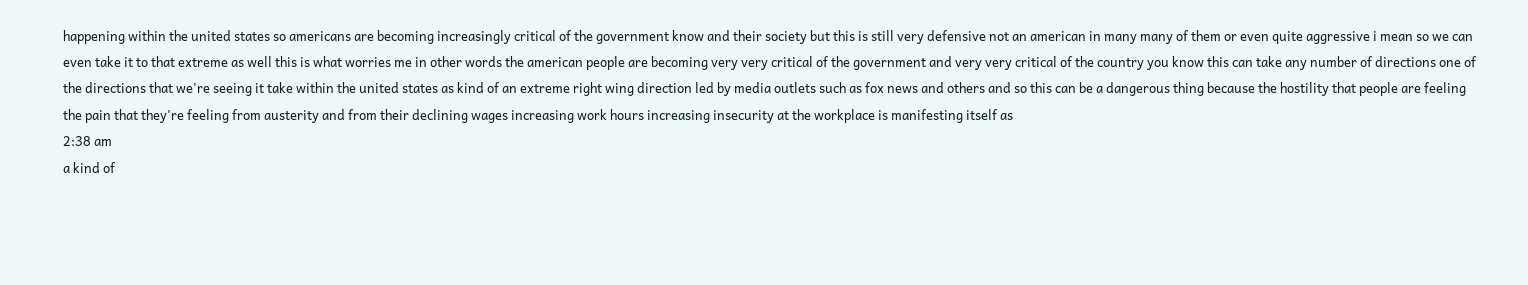happening within the united states so americans are becoming increasingly critical of the government know and their society but this is still very defensive not an american in many many of them or even quite aggressive i mean so we can even take it to that extreme as well this is what worries me in other words the american people are becoming very very critical of the government and very very critical of the country you know this can take any number of directions one of the directions that we're seeing it take within the united states as kind of an extreme right wing direction led by media outlets such as fox news and others and so this can be a dangerous thing because the hostility that people are feeling the pain that they're feeling from austerity and from their declining wages increasing work hours increasing insecurity at the workplace is manifesting itself as
2:38 am
a kind of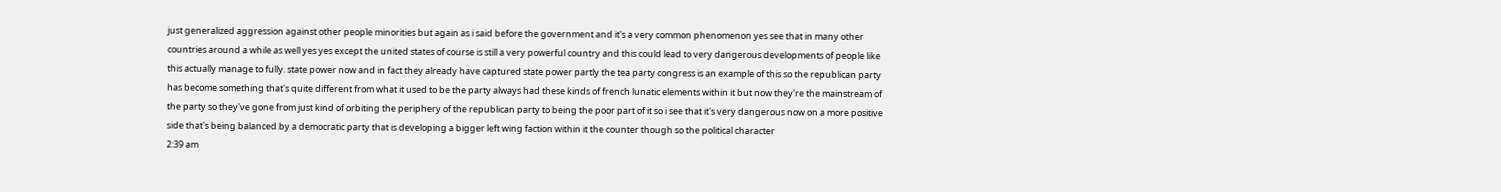just generalized aggression against other people minorities but again as i said before the government and it's a very common phenomenon yes see that in many other countries around a while as well yes yes except the united states of course is still a very powerful country and this could lead to very dangerous developments of people like this actually manage to fully. state power now and in fact they already have captured state power partly the tea party congress is an example of this so the republican party has become something that's quite different from what it used to be the party always had these kinds of french lunatic elements within it but now they're the mainstream of the party so they've gone from just kind of orbiting the periphery of the republican party to being the poor part of it so i see that it's very dangerous now on a more positive side that's being balanced by a democratic party that is developing a bigger left wing faction within it the counter though so the political character
2:39 am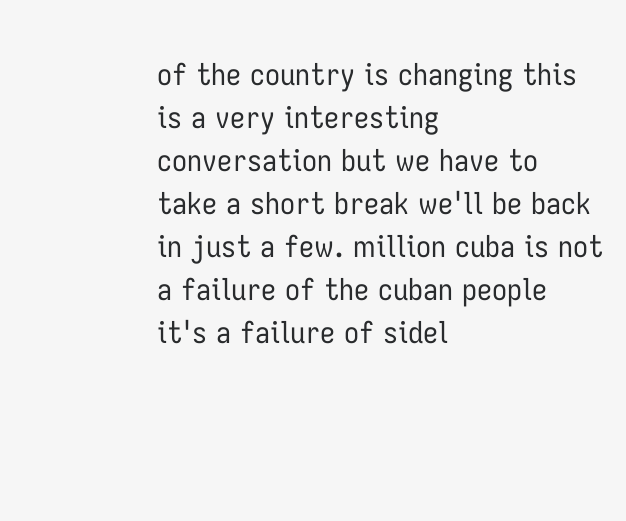of the country is changing this is a very interesting conversation but we have to take a short break we'll be back in just a few. million cuba is not a failure of the cuban people it's a failure of sidel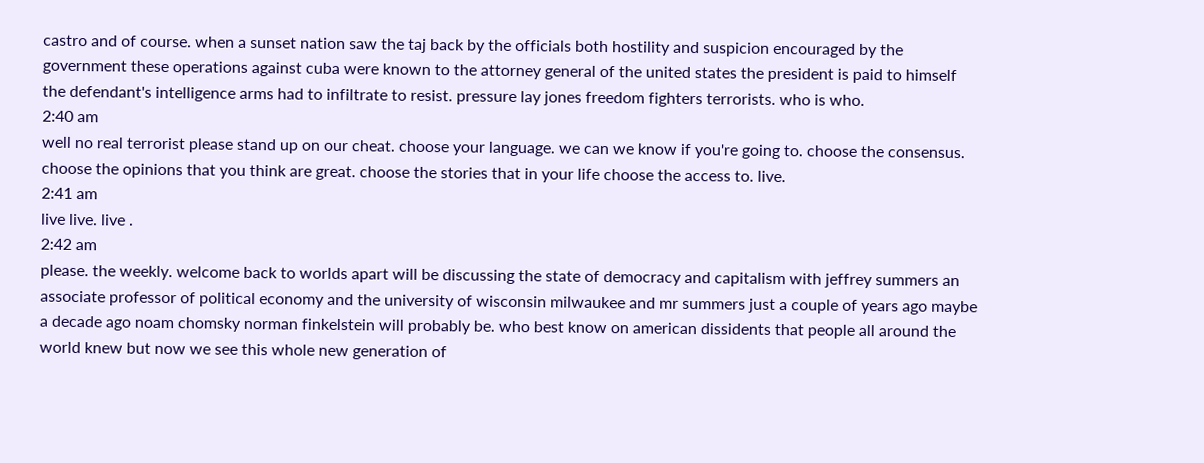castro and of course. when a sunset nation saw the taj back by the officials both hostility and suspicion encouraged by the government these operations against cuba were known to the attorney general of the united states the president is paid to himself the defendant's intelligence arms had to infiltrate to resist. pressure lay jones freedom fighters terrorists. who is who.
2:40 am
well no real terrorist please stand up on our cheat. choose your language. we can we know if you're going to. choose the consensus. choose the opinions that you think are great. choose the stories that in your life choose the access to. live.
2:41 am
live live. live .
2:42 am
please. the weekly. welcome back to worlds apart will be discussing the state of democracy and capitalism with jeffrey summers an associate professor of political economy and the university of wisconsin milwaukee and mr summers just a couple of years ago maybe a decade ago noam chomsky norman finkelstein will probably be. who best know on american dissidents that people all around the world knew but now we see this whole new generation of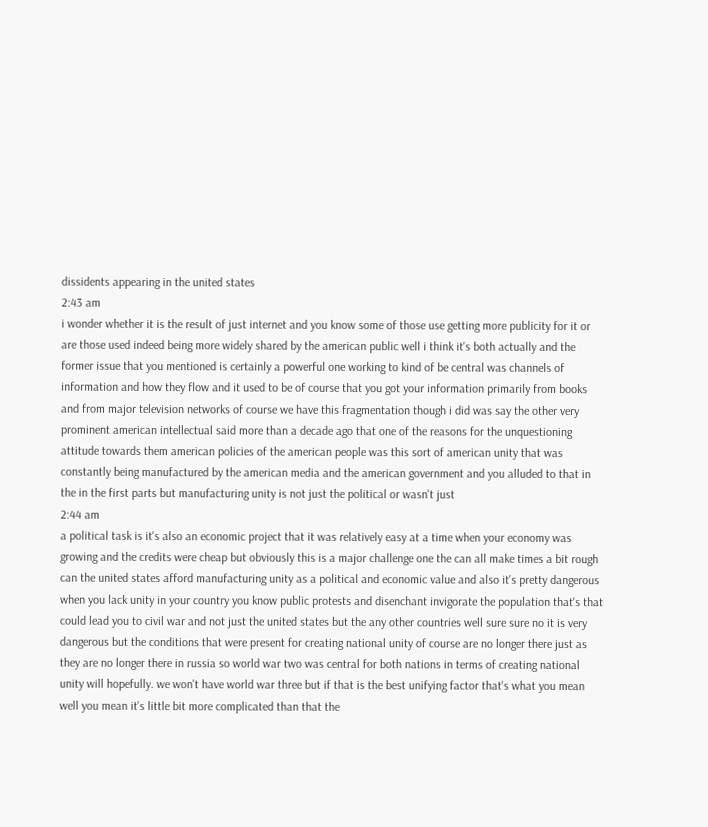dissidents appearing in the united states
2:43 am
i wonder whether it is the result of just internet and you know some of those use getting more publicity for it or are those used indeed being more widely shared by the american public well i think it's both actually and the former issue that you mentioned is certainly a powerful one working to kind of be central was channels of information and how they flow and it used to be of course that you got your information primarily from books and from major television networks of course we have this fragmentation though i did was say the other very prominent american intellectual said more than a decade ago that one of the reasons for the unquestioning attitude towards them american policies of the american people was this sort of american unity that was constantly being manufactured by the american media and the american government and you alluded to that in the in the first parts but manufacturing unity is not just the political or wasn't just
2:44 am
a political task is it's also an economic project that it was relatively easy at a time when your economy was growing and the credits were cheap but obviously this is a major challenge one the can all make times a bit rough can the united states afford manufacturing unity as a political and economic value and also it's pretty dangerous when you lack unity in your country you know public protests and disenchant invigorate the population that's that could lead you to civil war and not just the united states but the any other countries well sure sure no it is very dangerous but the conditions that were present for creating national unity of course are no longer there just as they are no longer there in russia so world war two was central for both nations in terms of creating national unity will hopefully. we won't have world war three but if that is the best unifying factor that's what you mean well you mean it's little bit more complicated than that the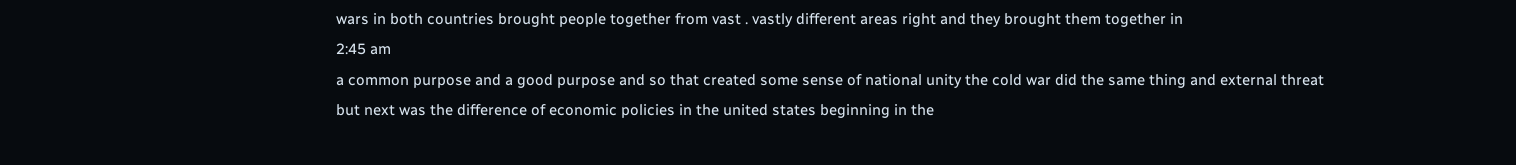wars in both countries brought people together from vast . vastly different areas right and they brought them together in
2:45 am
a common purpose and a good purpose and so that created some sense of national unity the cold war did the same thing and external threat but next was the difference of economic policies in the united states beginning in the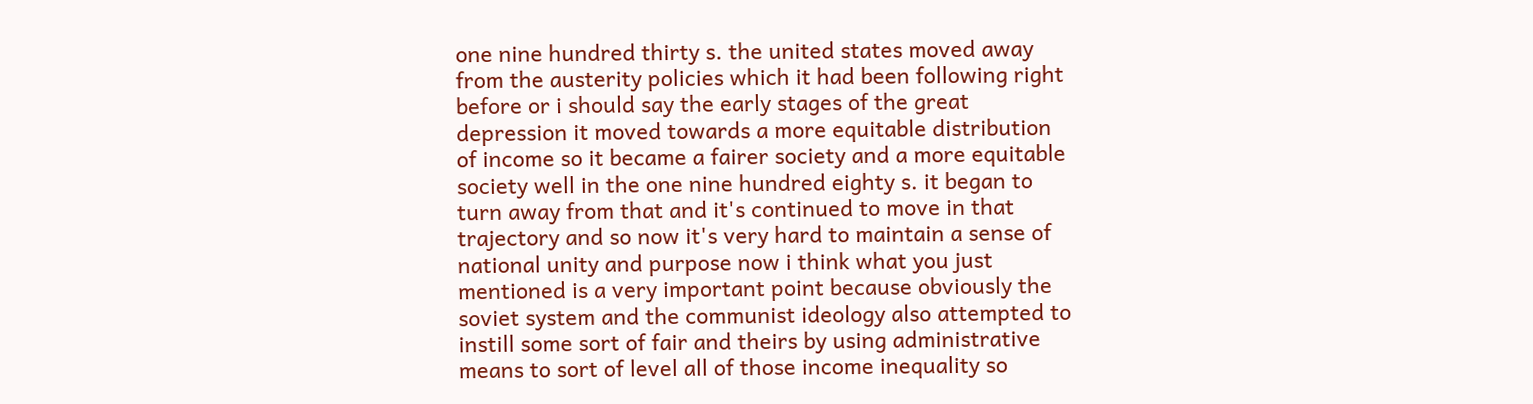one nine hundred thirty s. the united states moved away from the austerity policies which it had been following right before or i should say the early stages of the great depression it moved towards a more equitable distribution of income so it became a fairer society and a more equitable society well in the one nine hundred eighty s. it began to turn away from that and it's continued to move in that trajectory and so now it's very hard to maintain a sense of national unity and purpose now i think what you just mentioned is a very important point because obviously the soviet system and the communist ideology also attempted to instill some sort of fair and theirs by using administrative means to sort of level all of those income inequality so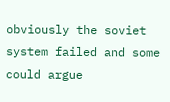obviously the soviet system failed and some could argue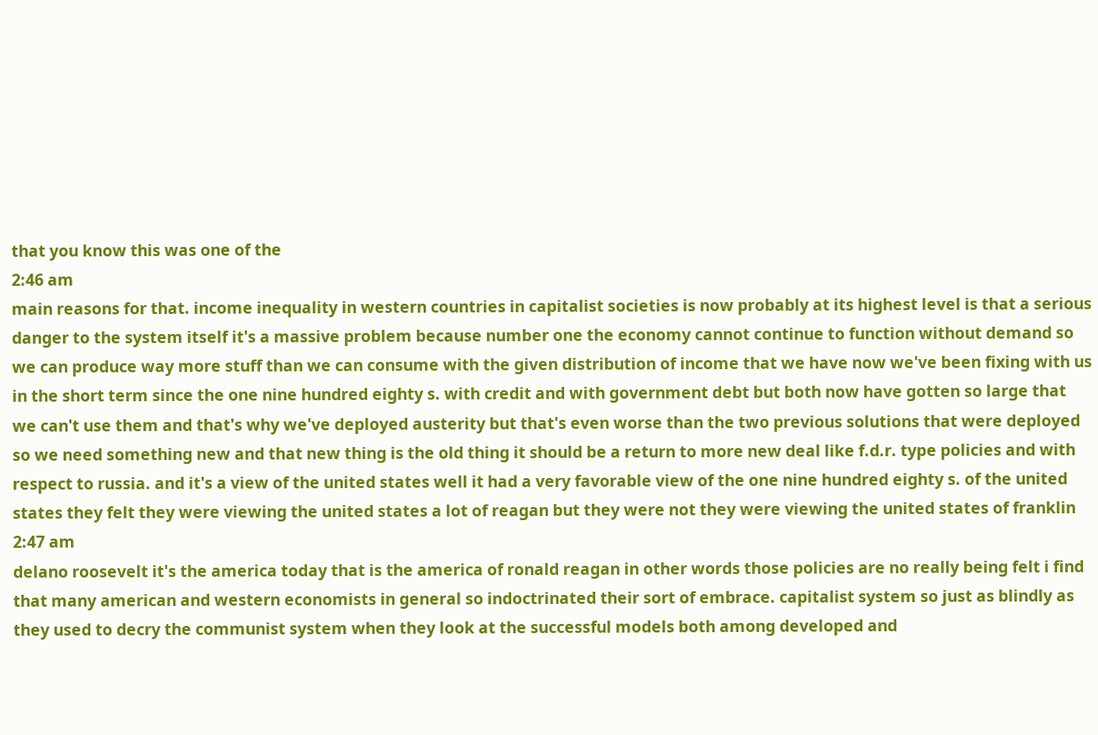that you know this was one of the
2:46 am
main reasons for that. income inequality in western countries in capitalist societies is now probably at its highest level is that a serious danger to the system itself it's a massive problem because number one the economy cannot continue to function without demand so we can produce way more stuff than we can consume with the given distribution of income that we have now we've been fixing with us in the short term since the one nine hundred eighty s. with credit and with government debt but both now have gotten so large that we can't use them and that's why we've deployed austerity but that's even worse than the two previous solutions that were deployed so we need something new and that new thing is the old thing it should be a return to more new deal like f.d.r. type policies and with respect to russia. and it's a view of the united states well it had a very favorable view of the one nine hundred eighty s. of the united states they felt they were viewing the united states a lot of reagan but they were not they were viewing the united states of franklin
2:47 am
delano roosevelt it's the america today that is the america of ronald reagan in other words those policies are no really being felt i find that many american and western economists in general so indoctrinated their sort of embrace. capitalist system so just as blindly as they used to decry the communist system when they look at the successful models both among developed and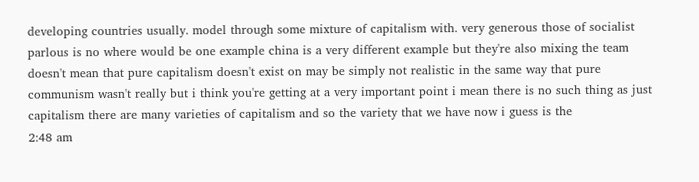developing countries usually. model through some mixture of capitalism with. very generous those of socialist parlous is no where would be one example china is a very different example but they're also mixing the team doesn't mean that pure capitalism doesn't exist on may be simply not realistic in the same way that pure communism wasn't really but i think you're getting at a very important point i mean there is no such thing as just capitalism there are many varieties of capitalism and so the variety that we have now i guess is the
2:48 am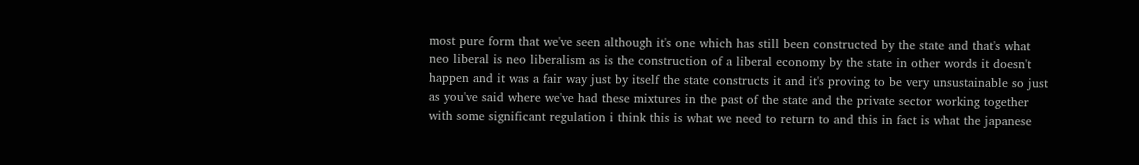most pure form that we've seen although it's one which has still been constructed by the state and that's what neo liberal is neo liberalism as is the construction of a liberal economy by the state in other words it doesn't happen and it was a fair way just by itself the state constructs it and it's proving to be very unsustainable so just as you've said where we've had these mixtures in the past of the state and the private sector working together with some significant regulation i think this is what we need to return to and this in fact is what the japanese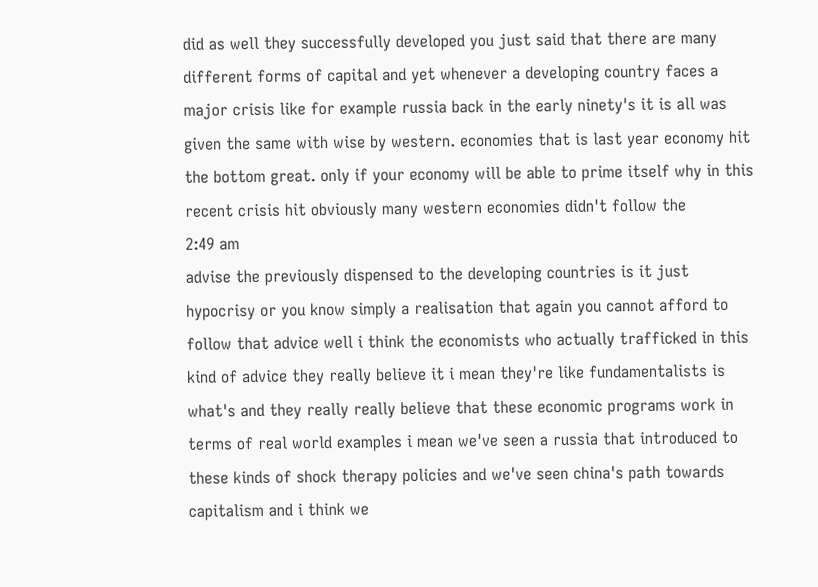did as well they successfully developed you just said that there are many different forms of capital and yet whenever a developing country faces a major crisis like for example russia back in the early ninety's it is all was given the same with wise by western. economies that is last year economy hit the bottom great. only if your economy will be able to prime itself why in this recent crisis hit obviously many western economies didn't follow the
2:49 am
advise the previously dispensed to the developing countries is it just hypocrisy or you know simply a realisation that again you cannot afford to follow that advice well i think the economists who actually trafficked in this kind of advice they really believe it i mean they're like fundamentalists is what's and they really really believe that these economic programs work in terms of real world examples i mean we've seen a russia that introduced to these kinds of shock therapy policies and we've seen china's path towards capitalism and i think we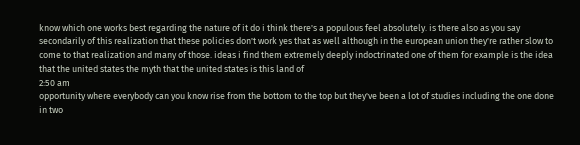know which one works best regarding the nature of it do i think there's a populous feel absolutely. is there also as you say secondarily of this realization that these policies don't work yes that as well although in the european union they're rather slow to come to that realization and many of those. ideas i find them extremely deeply indoctrinated one of them for example is the idea that the united states the myth that the united states is this land of
2:50 am
opportunity where everybody can you know rise from the bottom to the top but they've been a lot of studies including the one done in two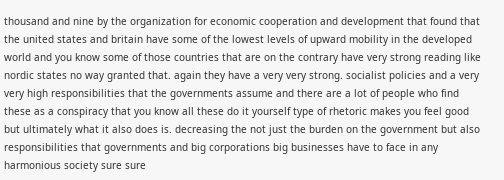thousand and nine by the organization for economic cooperation and development that found that the united states and britain have some of the lowest levels of upward mobility in the developed world and you know some of those countries that are on the contrary have very strong reading like nordic states no way granted that. again they have a very very strong. socialist policies and a very very high responsibilities that the governments assume and there are a lot of people who find these as a conspiracy that you know all these do it yourself type of rhetoric makes you feel good but ultimately what it also does is. decreasing the not just the burden on the government but also responsibilities that governments and big corporations big businesses have to face in any harmonious society sure sure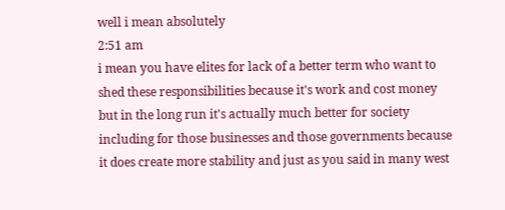well i mean absolutely
2:51 am
i mean you have elites for lack of a better term who want to shed these responsibilities because it's work and cost money but in the long run it's actually much better for society including for those businesses and those governments because it does create more stability and just as you said in many west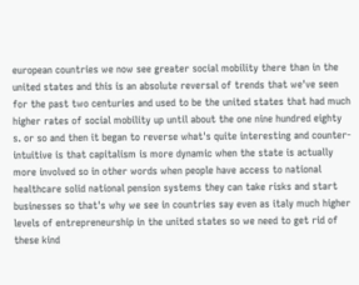european countries we now see greater social mobility there than in the united states and this is an absolute reversal of trends that we've seen for the past two centuries and used to be the united states that had much higher rates of social mobility up until about the one nine hundred eighty s. or so and then it began to reverse what's quite interesting and counter-intuitive is that capitalism is more dynamic when the state is actually more involved so in other words when people have access to national healthcare solid national pension systems they can take risks and start businesses so that's why we see in countries say even as italy much higher levels of entrepreneurship in the united states so we need to get rid of these kind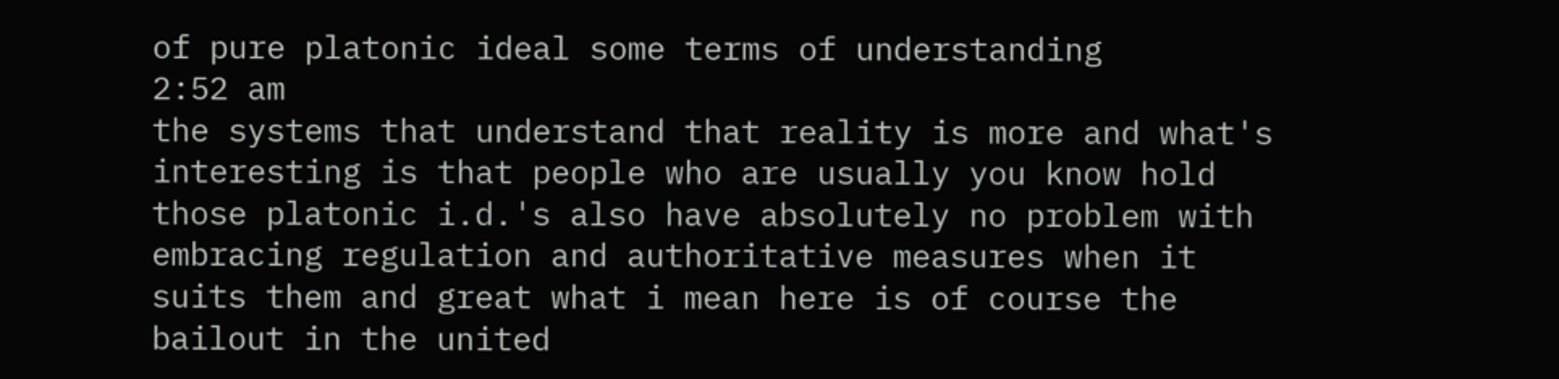of pure platonic ideal some terms of understanding
2:52 am
the systems that understand that reality is more and what's interesting is that people who are usually you know hold those platonic i.d.'s also have absolutely no problem with embracing regulation and authoritative measures when it suits them and great what i mean here is of course the bailout in the united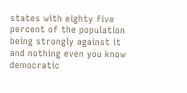states with eighty five percent of the population being strongly against it and nothing even you know democratic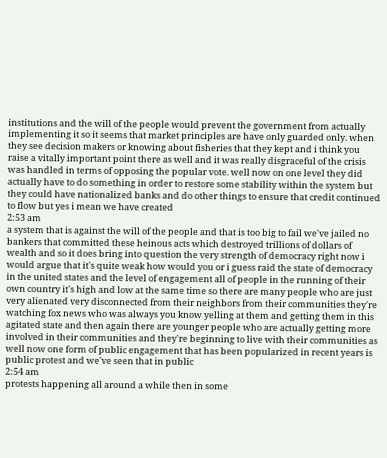institutions and the will of the people would prevent the government from actually implementing it so it seems that market principles are have only guarded only. when they see decision makers or knowing about fisheries that they kept and i think you raise a vitally important point there as well and it was really disgraceful of the crisis was handled in terms of opposing the popular vote. well now on one level they did actually have to do something in order to restore some stability within the system but they could have nationalized banks and do other things to ensure that credit continued to flow but yes i mean we have created
2:53 am
a system that is against the will of the people and that is too big to fail we've jailed no bankers that committed these heinous acts which destroyed trillions of dollars of wealth and so it does bring into question the very strength of democracy right now i would argue that it's quite weak how would you or i guess raid the state of democracy in the united states and the level of engagement all of people in the running of their own country it's high and low at the same time so there are many people who are just very alienated very disconnected from their neighbors from their communities they're watching fox news who was always you know yelling at them and getting them in this agitated state and then again there are younger people who are actually getting more involved in their communities and they're beginning to live with their communities as well now one form of public engagement that has been popularized in recent years is public protest and we've seen that in public
2:54 am
protests happening all around a while then in some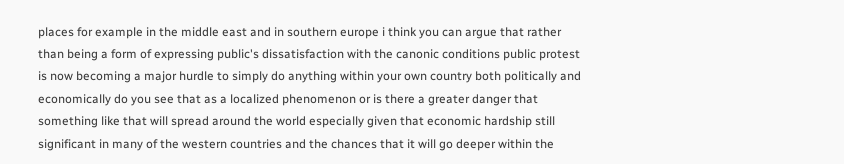places for example in the middle east and in southern europe i think you can argue that rather than being a form of expressing public's dissatisfaction with the canonic conditions public protest is now becoming a major hurdle to simply do anything within your own country both politically and economically do you see that as a localized phenomenon or is there a greater danger that something like that will spread around the world especially given that economic hardship still significant in many of the western countries and the chances that it will go deeper within the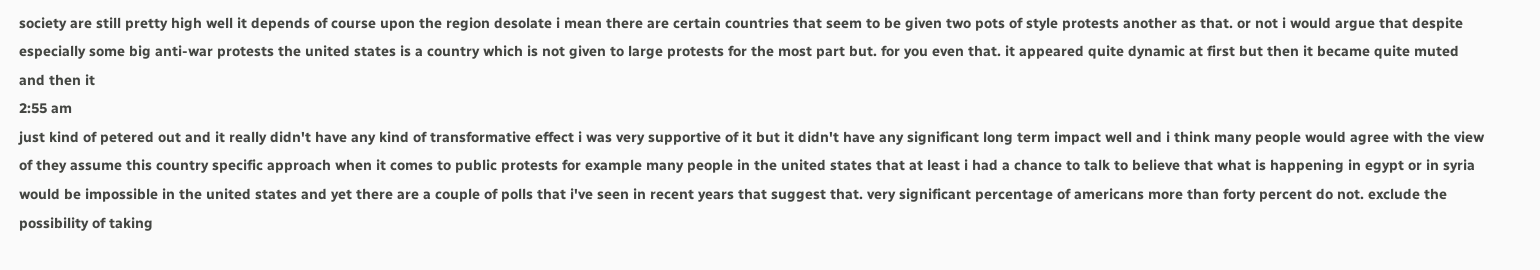society are still pretty high well it depends of course upon the region desolate i mean there are certain countries that seem to be given two pots of style protests another as that. or not i would argue that despite especially some big anti-war protests the united states is a country which is not given to large protests for the most part but. for you even that. it appeared quite dynamic at first but then it became quite muted and then it
2:55 am
just kind of petered out and it really didn't have any kind of transformative effect i was very supportive of it but it didn't have any significant long term impact well and i think many people would agree with the view of they assume this country specific approach when it comes to public protests for example many people in the united states that at least i had a chance to talk to believe that what is happening in egypt or in syria would be impossible in the united states and yet there are a couple of polls that i've seen in recent years that suggest that. very significant percentage of americans more than forty percent do not. exclude the possibility of taking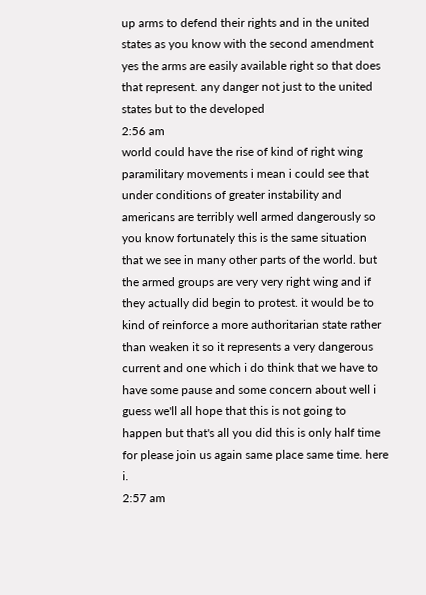up arms to defend their rights and in the united states as you know with the second amendment yes the arms are easily available right so that does that represent. any danger not just to the united states but to the developed
2:56 am
world could have the rise of kind of right wing paramilitary movements i mean i could see that under conditions of greater instability and americans are terribly well armed dangerously so you know fortunately this is the same situation that we see in many other parts of the world. but the armed groups are very very right wing and if they actually did begin to protest. it would be to kind of reinforce a more authoritarian state rather than weaken it so it represents a very dangerous current and one which i do think that we have to have some pause and some concern about well i guess we'll all hope that this is not going to happen but that's all you did this is only half time for please join us again same place same time. here i.
2:57 am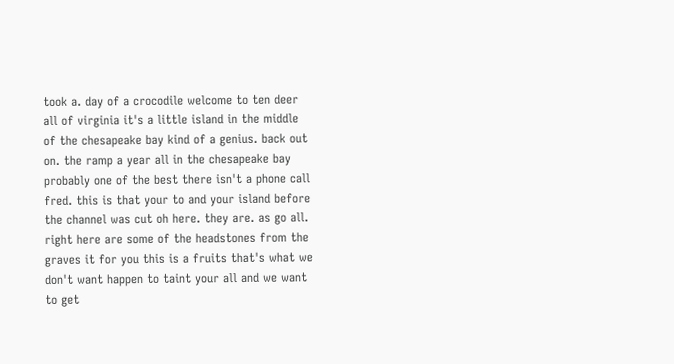took a. day of a crocodile welcome to ten deer all of virginia it's a little island in the middle of the chesapeake bay kind of a genius. back out on. the ramp a year all in the chesapeake bay probably one of the best there isn't a phone call fred. this is that your to and your island before the channel was cut oh here. they are. as go all. right here are some of the headstones from the graves it for you this is a fruits that's what we don't want happen to taint your all and we want to get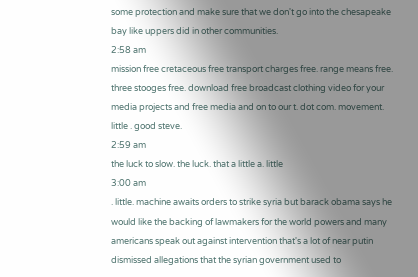some protection and make sure that we don't go into the chesapeake bay like uppers did in other communities.
2:58 am
mission free cretaceous free transport charges free. range means free. three stooges free. download free broadcast clothing video for your media projects and free media and on to our t. dot com. movement. little . good steve.
2:59 am
the luck to slow. the luck. that a little a. little
3:00 am
. little. machine awaits orders to strike syria but barack obama says he would like the backing of lawmakers for the world powers and many americans speak out against intervention that's a lot of near putin dismissed allegations that the syrian government used to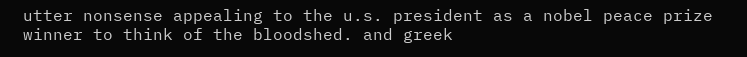utter nonsense appealing to the u.s. president as a nobel peace prize winner to think of the bloodshed. and greek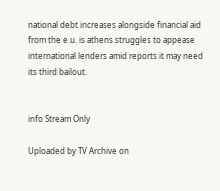national debt increases alongside financial aid from the e.u. is athens struggles to appease international lenders amid reports it may need its third bailout.


info Stream Only

Uploaded by TV Archive on